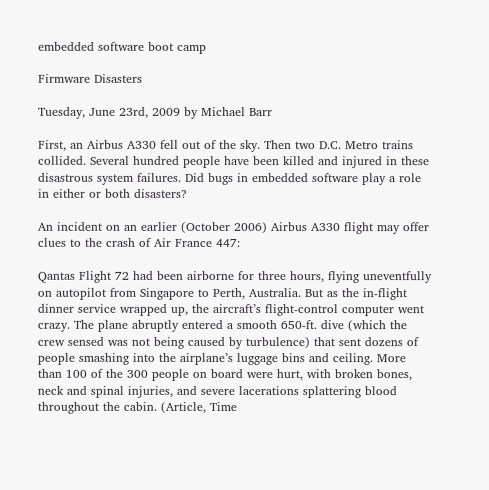embedded software boot camp

Firmware Disasters

Tuesday, June 23rd, 2009 by Michael Barr

First, an Airbus A330 fell out of the sky. Then two D.C. Metro trains collided. Several hundred people have been killed and injured in these disastrous system failures. Did bugs in embedded software play a role in either or both disasters?

An incident on an earlier (October 2006) Airbus A330 flight may offer clues to the crash of Air France 447:

Qantas Flight 72 had been airborne for three hours, flying uneventfully on autopilot from Singapore to Perth, Australia. But as the in-flight dinner service wrapped up, the aircraft’s flight-control computer went crazy. The plane abruptly entered a smooth 650-ft. dive (which the crew sensed was not being caused by turbulence) that sent dozens of people smashing into the airplane’s luggage bins and ceiling. More than 100 of the 300 people on board were hurt, with broken bones, neck and spinal injuries, and severe lacerations splattering blood throughout the cabin. (Article, Time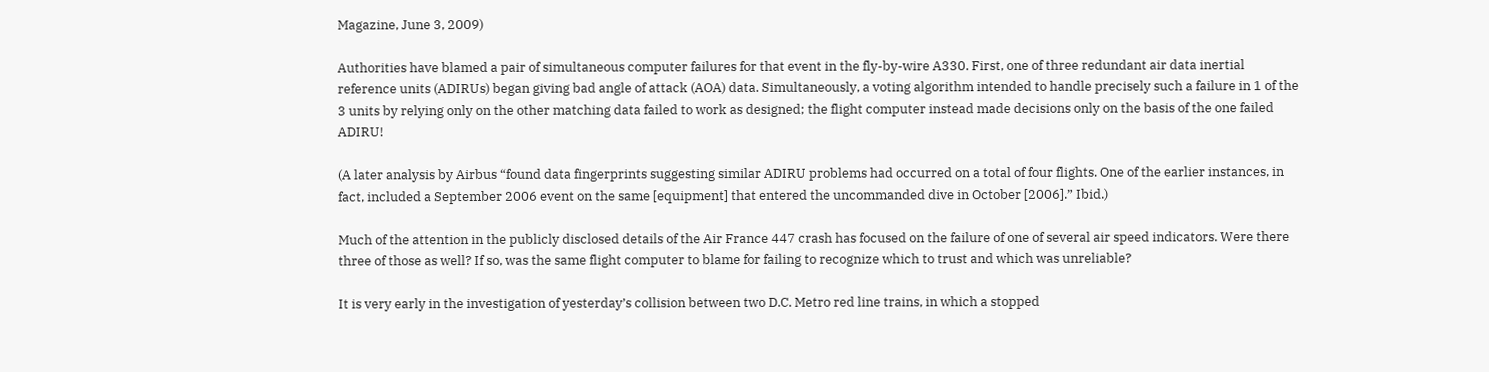Magazine, June 3, 2009)

Authorities have blamed a pair of simultaneous computer failures for that event in the fly-by-wire A330. First, one of three redundant air data inertial reference units (ADIRUs) began giving bad angle of attack (AOA) data. Simultaneously, a voting algorithm intended to handle precisely such a failure in 1 of the 3 units by relying only on the other matching data failed to work as designed; the flight computer instead made decisions only on the basis of the one failed ADIRU!

(A later analysis by Airbus “found data fingerprints suggesting similar ADIRU problems had occurred on a total of four flights. One of the earlier instances, in fact, included a September 2006 event on the same [equipment] that entered the uncommanded dive in October [2006].” Ibid.)

Much of the attention in the publicly disclosed details of the Air France 447 crash has focused on the failure of one of several air speed indicators. Were there three of those as well? If so, was the same flight computer to blame for failing to recognize which to trust and which was unreliable?

It is very early in the investigation of yesterday’s collision between two D.C. Metro red line trains, in which a stopped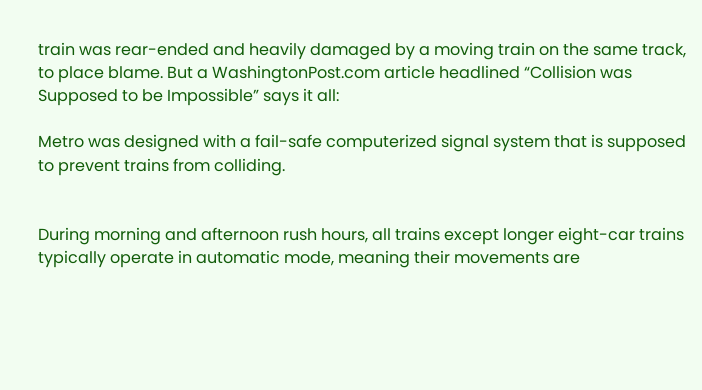train was rear-ended and heavily damaged by a moving train on the same track, to place blame. But a WashingtonPost.com article headlined “Collision was Supposed to be Impossible” says it all:

Metro was designed with a fail-safe computerized signal system that is supposed to prevent trains from colliding.


During morning and afternoon rush hours, all trains except longer eight-car trains typically operate in automatic mode, meaning their movements are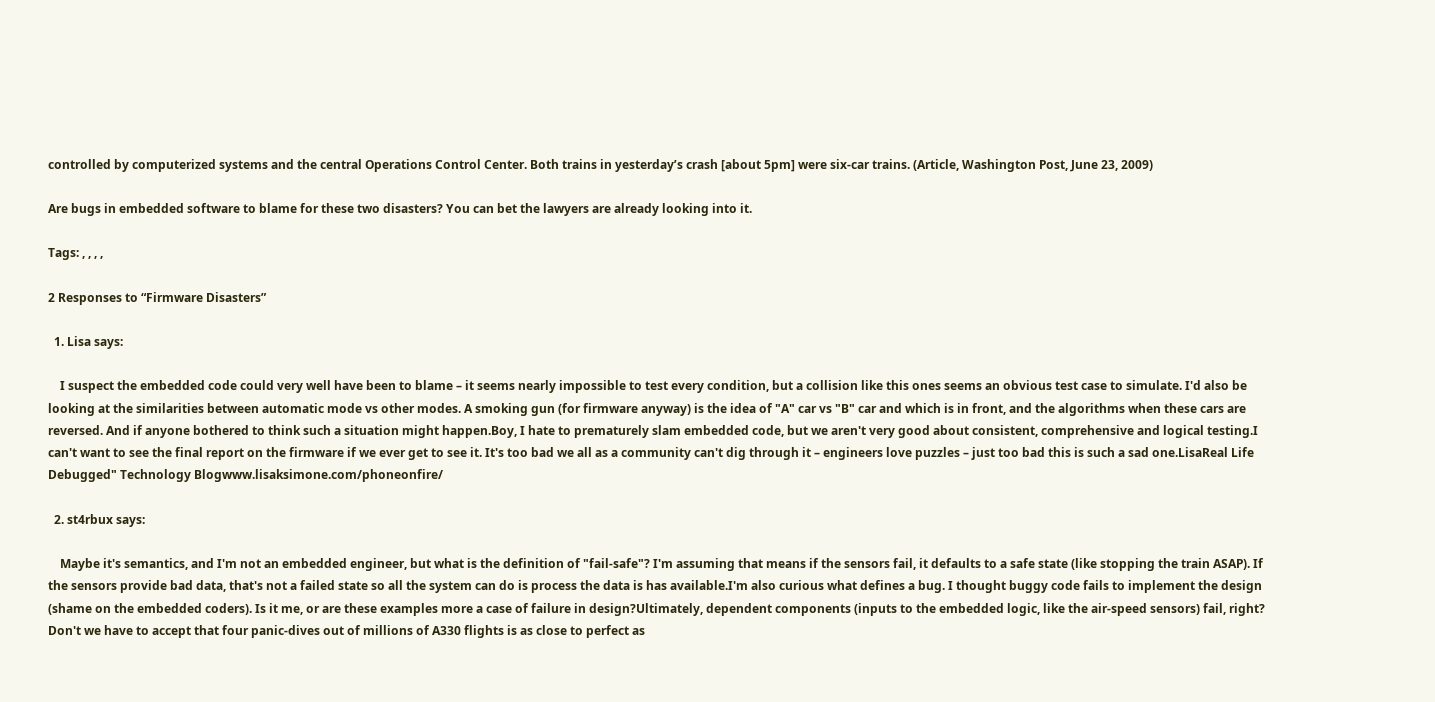controlled by computerized systems and the central Operations Control Center. Both trains in yesterday’s crash [about 5pm] were six-car trains. (Article, Washington Post, June 23, 2009)

Are bugs in embedded software to blame for these two disasters? You can bet the lawyers are already looking into it.

Tags: , , , ,

2 Responses to “Firmware Disasters”

  1. Lisa says:

    I suspect the embedded code could very well have been to blame – it seems nearly impossible to test every condition, but a collision like this ones seems an obvious test case to simulate. I'd also be looking at the similarities between automatic mode vs other modes. A smoking gun (for firmware anyway) is the idea of "A" car vs "B" car and which is in front, and the algorithms when these cars are reversed. And if anyone bothered to think such a situation might happen.Boy, I hate to prematurely slam embedded code, but we aren't very good about consistent, comprehensive and logical testing.I can't want to see the final report on the firmware if we ever get to see it. It's too bad we all as a community can't dig through it – engineers love puzzles – just too bad this is such a sad one.LisaReal Life Debugged" Technology Blogwww.lisaksimone.com/phoneonfire/

  2. st4rbux says:

    Maybe it's semantics, and I'm not an embedded engineer, but what is the definition of "fail-safe"? I'm assuming that means if the sensors fail, it defaults to a safe state (like stopping the train ASAP). If the sensors provide bad data, that's not a failed state so all the system can do is process the data is has available.I'm also curious what defines a bug. I thought buggy code fails to implement the design (shame on the embedded coders). Is it me, or are these examples more a case of failure in design?Ultimately, dependent components (inputs to the embedded logic, like the air-speed sensors) fail, right? Don't we have to accept that four panic-dives out of millions of A330 flights is as close to perfect as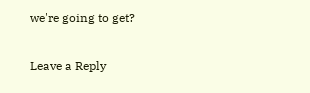we're going to get?

Leave a Reply